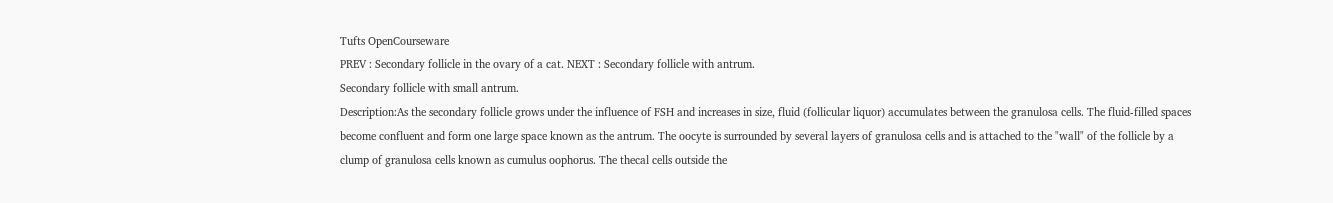Tufts OpenCourseware
PREV : Secondary follicle in the ovary of a cat. NEXT : Secondary follicle with antrum.
Secondary follicle with small antrum.
Description:As the secondary follicle grows under the influence of FSH and increases in size, fluid (follicular liquor) accumulates between the granulosa cells. The fluid-filled spaces become confluent and form one large space known as the antrum. The oocyte is surrounded by several layers of granulosa cells and is attached to the "wall" of the follicle by a clump of granulosa cells known as cumulus oophorus. The thecal cells outside the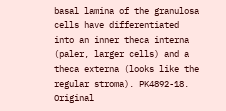basal lamina of the granulosa cells have differentiated into an inner theca interna (paler, larger cells) and a theca externa (looks like the regular stroma). PK4892-18. Original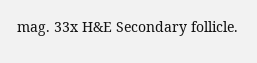mag. 33x H&E Secondary follicle.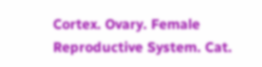Cortex. Ovary. Female Reproductive System. Cat.